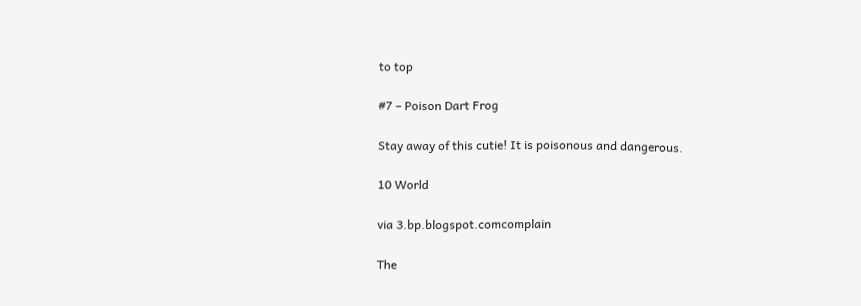to top

#7 – Poison Dart Frog

Stay away of this cutie! It is poisonous and dangerous.

10 World

via 3.bp.blogspot.comcomplain

The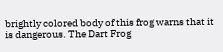brightly colored body of this frog warns that it is dangerous. The Dart Frog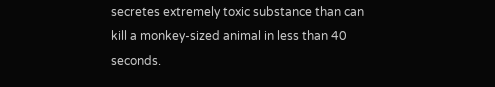secretes extremely toxic substance than can kill a monkey-sized animal in less than 40 seconds.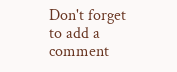Don't forget to add a comment